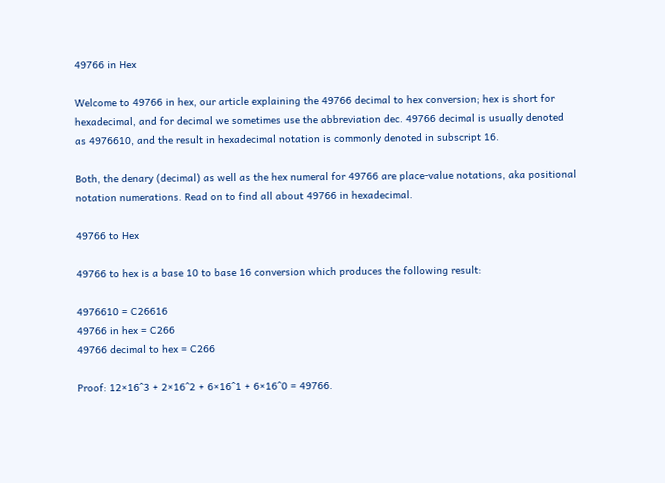49766 in Hex

Welcome to 49766 in hex, our article explaining the 49766 decimal to hex conversion; hex is short for hexadecimal, and for decimal we sometimes use the abbreviation dec. 49766 decimal is usually denoted as 4976610, and the result in hexadecimal notation is commonly denoted in subscript 16.

Both, the denary (decimal) as well as the hex numeral for 49766 are place-value notations, aka positional notation numerations. Read on to find all about 49766 in hexadecimal.

49766 to Hex

49766 to hex is a base 10 to base 16 conversion which produces the following result:

4976610 = C26616
49766 in hex = C266
49766 decimal to hex = C266

Proof: 12×16^3 + 2×16^2 + 6×16^1 + 6×16^0 = 49766.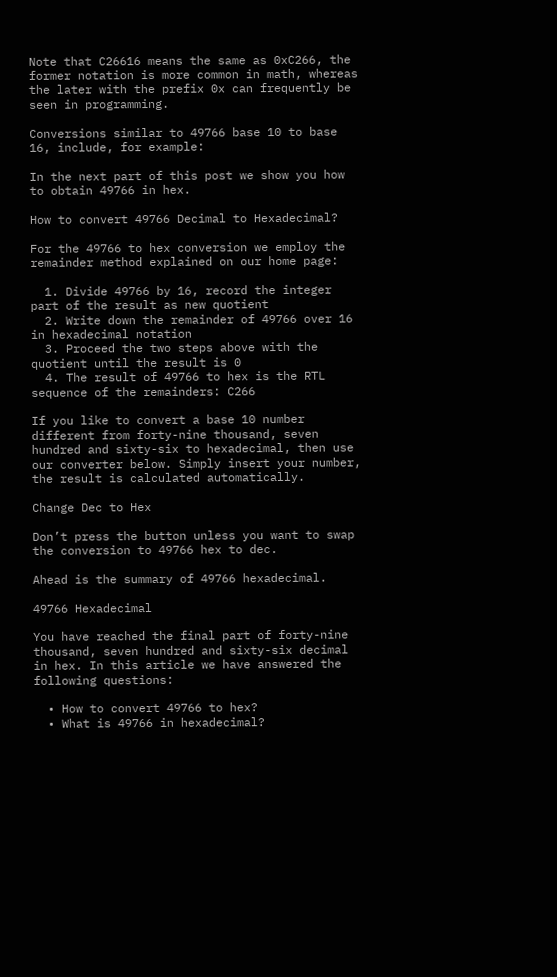Note that C26616 means the same as 0xC266, the former notation is more common in math, whereas the later with the prefix 0x can frequently be seen in programming.

Conversions similar to 49766 base 10 to base 16, include, for example:

In the next part of this post we show you how to obtain 49766 in hex.

How to convert 49766 Decimal to Hexadecimal?

For the 49766 to hex conversion we employ the remainder method explained on our home page:

  1. Divide 49766 by 16, record the integer part of the result as new quotient
  2. Write down the remainder of 49766 over 16 in hexadecimal notation
  3. Proceed the two steps above with the quotient until the result is 0
  4. The result of 49766 to hex is the RTL sequence of the remainders: C266

If you like to convert a base 10 number different from forty-nine thousand, seven hundred and sixty-six to hexadecimal, then use our converter below. Simply insert your number, the result is calculated automatically.

Change Dec to Hex

Don’t press the button unless you want to swap the conversion to 49766 hex to dec.

Ahead is the summary of 49766 hexadecimal.

49766 Hexadecimal

You have reached the final part of forty-nine thousand, seven hundred and sixty-six decimal in hex. In this article we have answered the following questions:

  • How to convert 49766 to hex?
  • What is 49766 in hexadecimal?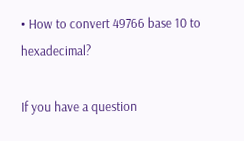• How to convert 49766 base 10 to hexadecimal?

If you have a question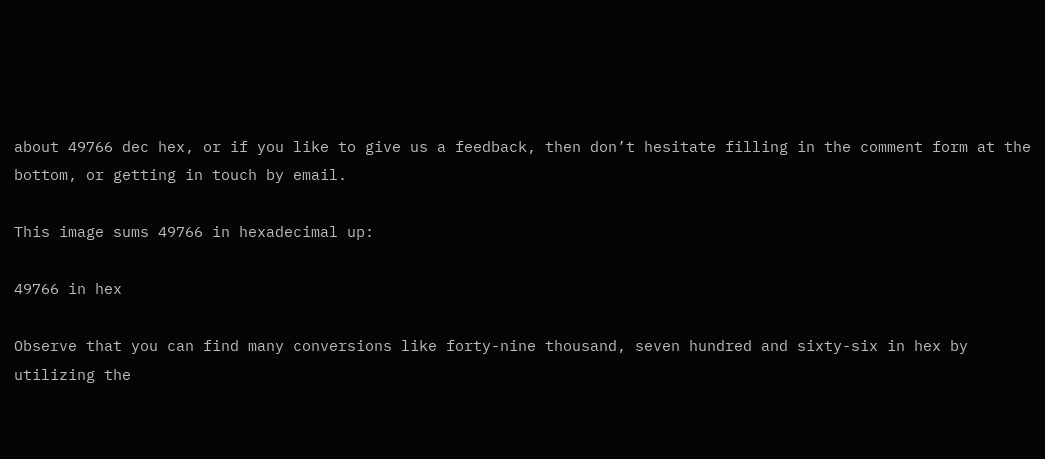about 49766 dec hex, or if you like to give us a feedback, then don’t hesitate filling in the comment form at the bottom, or getting in touch by email.

This image sums 49766 in hexadecimal up:

49766 in hex

Observe that you can find many conversions like forty-nine thousand, seven hundred and sixty-six in hex by utilizing the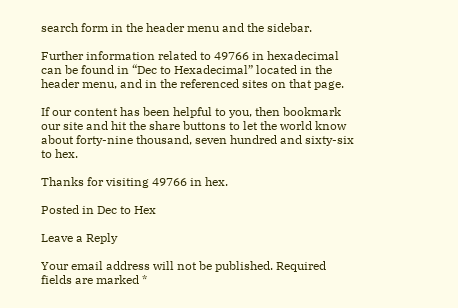search form in the header menu and the sidebar.

Further information related to 49766 in hexadecimal can be found in “Dec to Hexadecimal” located in the header menu, and in the referenced sites on that page.

If our content has been helpful to you, then bookmark our site and hit the share buttons to let the world know about forty-nine thousand, seven hundred and sixty-six to hex.

Thanks for visiting 49766 in hex.

Posted in Dec to Hex

Leave a Reply

Your email address will not be published. Required fields are marked *